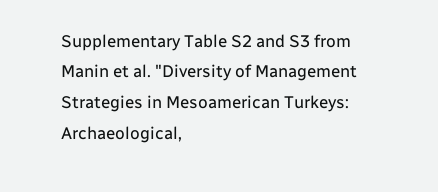Supplementary Table S2 and S3 from Manin et al. "Diversity of Management Strategies in Mesoamerican Turkeys: Archaeological,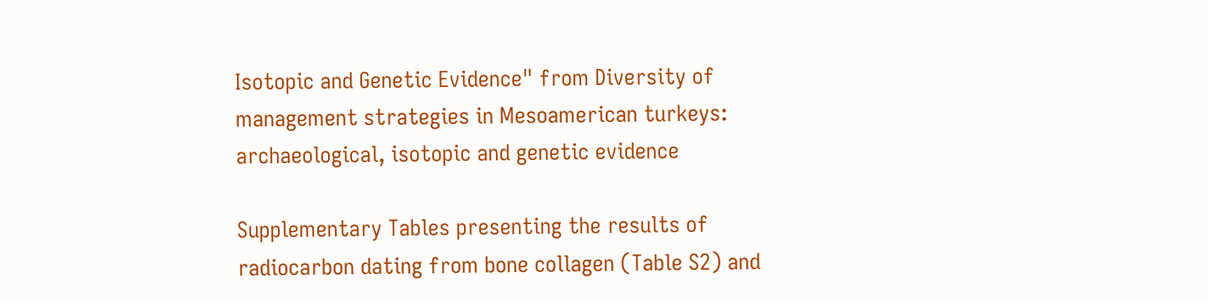Isotopic and Genetic Evidence" from Diversity of management strategies in Mesoamerican turkeys: archaeological, isotopic and genetic evidence

Supplementary Tables presenting the results of radiocarbon dating from bone collagen (Table S2) and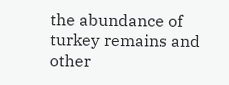the abundance of turkey remains and other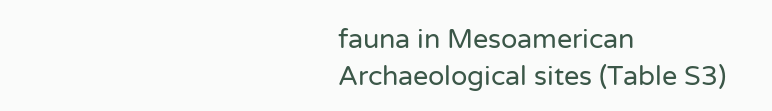fauna in Mesoamerican Archaeological sites (Table S3)